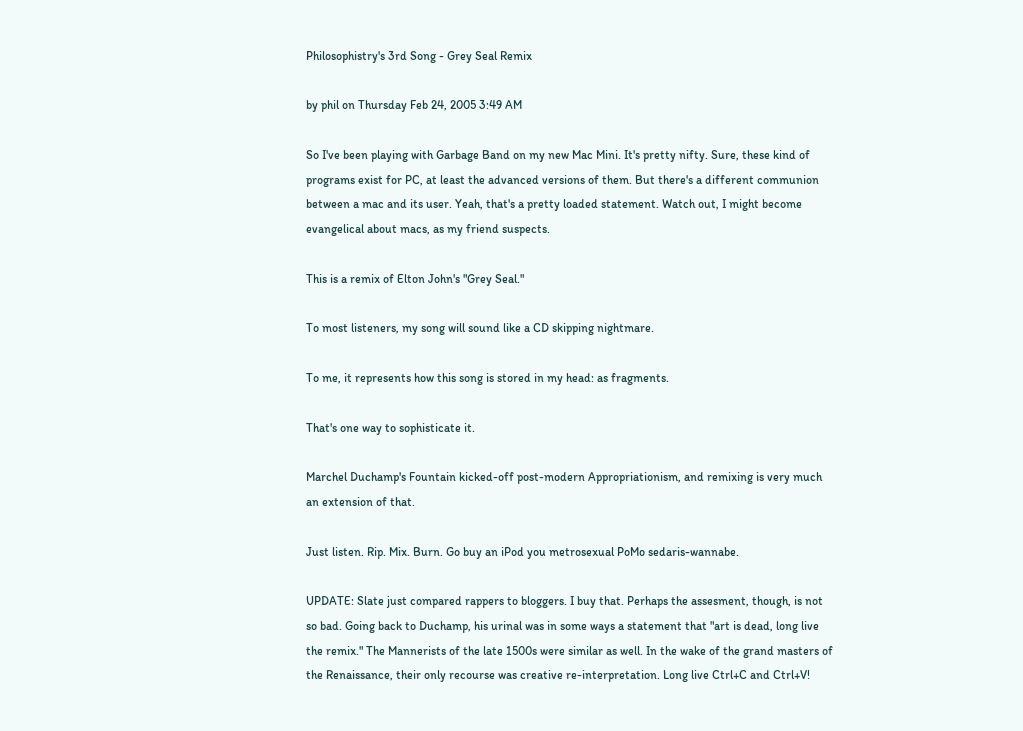Philosophistry's 3rd Song - Grey Seal Remix

by phil on Thursday Feb 24, 2005 3:49 AM

So I've been playing with Garbage Band on my new Mac Mini. It's pretty nifty. Sure, these kind of programs exist for PC, at least the advanced versions of them. But there's a different communion between a mac and its user. Yeah, that's a pretty loaded statement. Watch out, I might become evangelical about macs, as my friend suspects.

This is a remix of Elton John's "Grey Seal."

To most listeners, my song will sound like a CD skipping nightmare.

To me, it represents how this song is stored in my head: as fragments.

That's one way to sophisticate it.

Marchel Duchamp's Fountain kicked-off post-modern Appropriationism, and remixing is very much an extension of that.

Just listen. Rip. Mix. Burn. Go buy an iPod you metrosexual PoMo sedaris-wannabe.

UPDATE: Slate just compared rappers to bloggers. I buy that. Perhaps the assesment, though, is not so bad. Going back to Duchamp, his urinal was in some ways a statement that "art is dead, long live the remix." The Mannerists of the late 1500s were similar as well. In the wake of the grand masters of the Renaissance, their only recourse was creative re-interpretation. Long live Ctrl+C and Ctrl+V!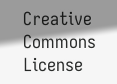Creative Commons License